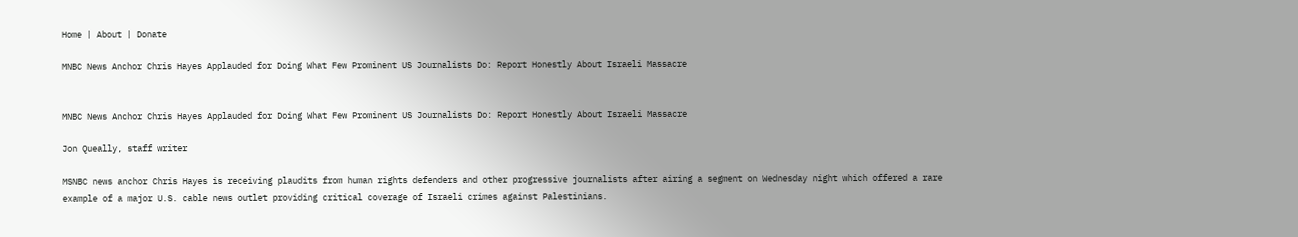Home | About | Donate

MNBC News Anchor Chris Hayes Applauded for Doing What Few Prominent US Journalists Do: Report Honestly About Israeli Massacre


MNBC News Anchor Chris Hayes Applauded for Doing What Few Prominent US Journalists Do: Report Honestly About Israeli Massacre

Jon Queally, staff writer

MSNBC news anchor Chris Hayes is receiving plaudits from human rights defenders and other progressive journalists after airing a segment on Wednesday night which offered a rare example of a major U.S. cable news outlet providing critical coverage of Israeli crimes against Palestinians.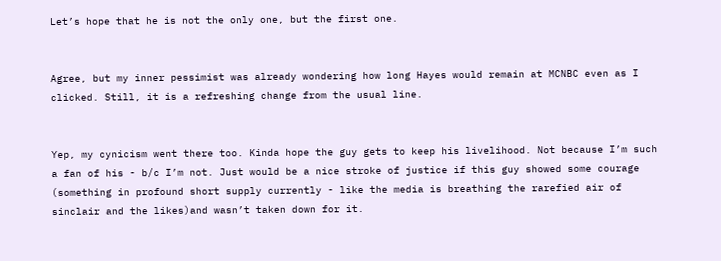Let’s hope that he is not the only one, but the first one.


Agree, but my inner pessimist was already wondering how long Hayes would remain at MCNBC even as I clicked. Still, it is a refreshing change from the usual line.


Yep, my cynicism went there too. Kinda hope the guy gets to keep his livelihood. Not because I’m such a fan of his - b/c I’m not. Just would be a nice stroke of justice if this guy showed some courage (something in profound short supply currently - like the media is breathing the rarefied air of sinclair and the likes)and wasn’t taken down for it.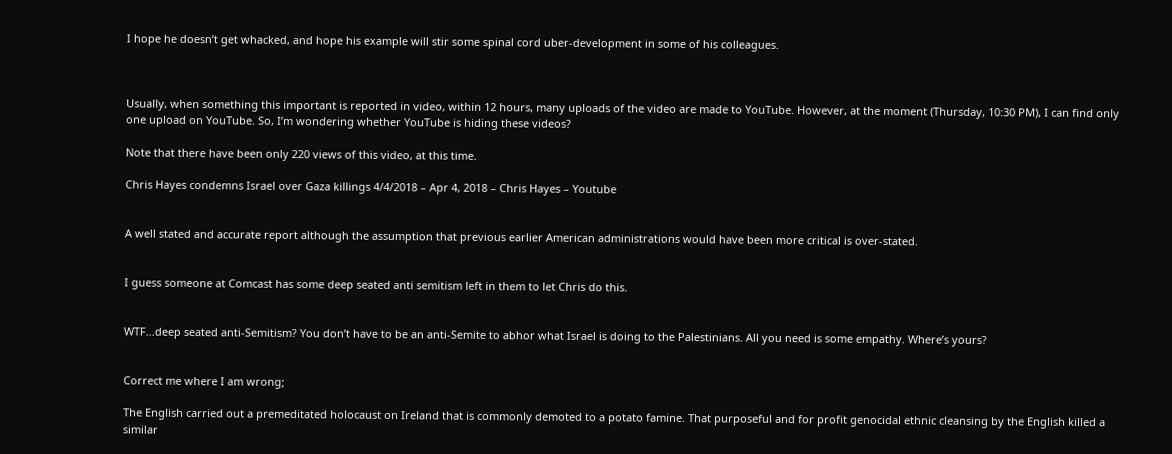I hope he doesn’t get whacked, and hope his example will stir some spinal cord uber-development in some of his colleagues.



Usually, when something this important is reported in video, within 12 hours, many uploads of the video are made to YouTube. However, at the moment (Thursday, 10:30 PM), I can find only one upload on YouTube. So, I’m wondering whether YouTube is hiding these videos?

Note that there have been only 220 views of this video, at this time.

Chris Hayes condemns Israel over Gaza killings 4/4/2018 – Apr 4, 2018 – Chris Hayes – Youtube


A well stated and accurate report although the assumption that previous earlier American administrations would have been more critical is over-stated.


I guess someone at Comcast has some deep seated anti semitism left in them to let Chris do this.


WTF…deep seated anti-Semitism? You don’t have to be an anti-Semite to abhor what Israel is doing to the Palestinians. All you need is some empathy. Where’s yours?


Correct me where I am wrong;

The English carried out a premeditated holocaust on Ireland that is commonly demoted to a potato famine. That purposeful and for profit genocidal ethnic cleansing by the English killed a similar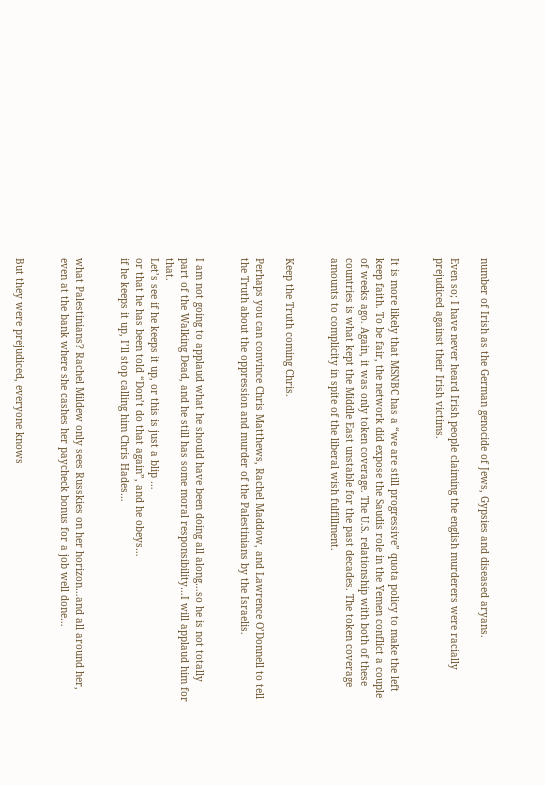number of Irish as the German genocide of Jews, Gypsies and diseased aryans.

Even so; I have never heard Irish people claiming the english murderers were racially prejudiced against their Irish victims.


It is more likely that MSNBC has a “we are still progressive” quota policy to make the left keep faith. To be fair, the network did expose the Saudis role in the Yemen conflict a couple of weeks ago. Again, it was only token coverage. The U.S. relationship with both of these countries is what kept the Middle East unstable for the past decades. The token coverage amounts to complicity in spite of the liberal wish fulfillment.


Keep the Truth coming Chris.

Perhaps you can convince Chris Matthews, Rachel Maddow, and Lawrence O’Donnell to tell the Truth about the oppression and murder of the Palestinians by the Israelis.


I am not going to applaud what he should have been doing all along…so he is not totally part of the Walking Dead, and he still has some moral responsibility…I will applaud him for that.
Let’s see if he keeps it up, or this is just a blip …
or that he has been told “Don’t do that again”, and he obeys…
if he keeps it up, I’ll stop calling him Chris Hades…


what Palestinians? Rachel Mildew only sees Russkies on her horizon…and all around her,
even at the bank where she cashes her paycheck bonus for a job well done…


But they were prejudiced, everyone knows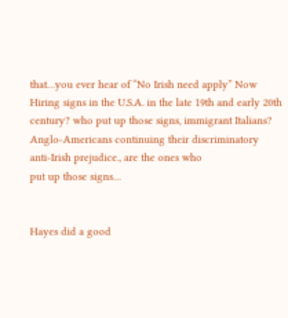that…you ever hear of “No Irish need apply” Now Hiring signs in the U.S.A. in the late 19th and early 20th century? who put up those signs, immigrant Italians?
Anglo-Americans continuing their discriminatory anti-Irish prejudice., are the ones who
put up those signs…


Hayes did a good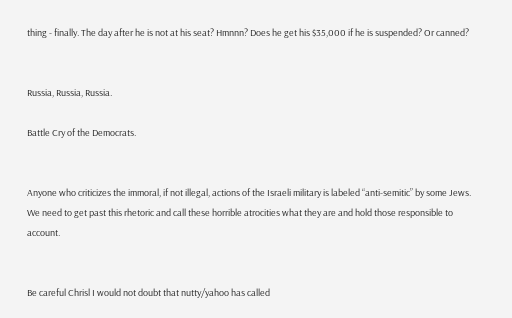thing - finally. The day after he is not at his seat? Hmnnn? Does he get his $35,000 if he is suspended? Or canned?


Russia, Russia, Russia.

Battle Cry of the Democrats.


Anyone who criticizes the immoral, if not illegal, actions of the Israeli military is labeled “anti-semitic” by some Jews. We need to get past this rhetoric and call these horrible atrocities what they are and hold those responsible to account.


Be careful Chrisl I would not doubt that nutty/yahoo has called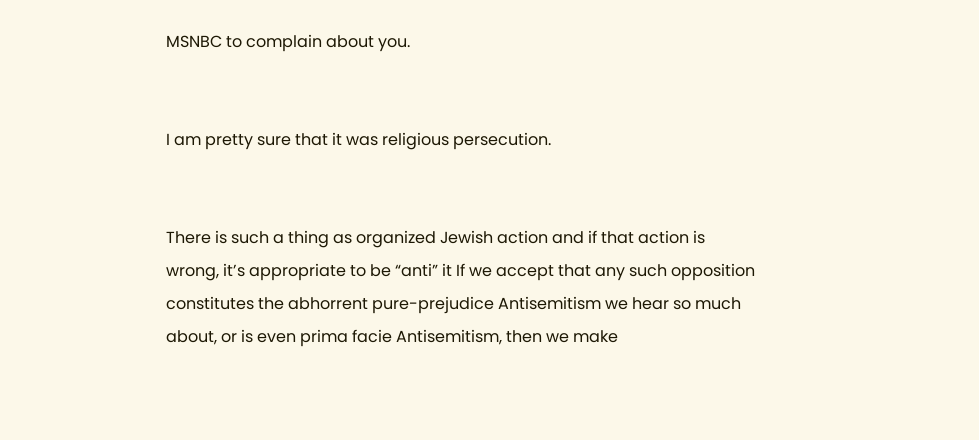MSNBC to complain about you.


I am pretty sure that it was religious persecution.


There is such a thing as organized Jewish action and if that action is wrong, it’s appropriate to be “anti” it If we accept that any such opposition constitutes the abhorrent pure-prejudice Antisemitism we hear so much about, or is even prima facie Antisemitism, then we make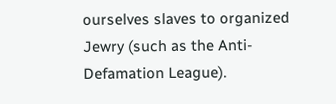ourselves slaves to organized Jewry (such as the Anti-Defamation League).